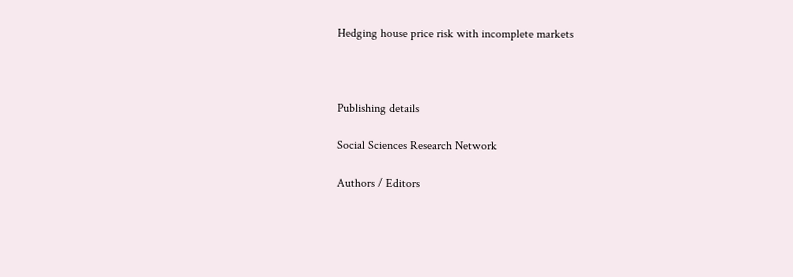Hedging house price risk with incomplete markets



Publishing details

Social Sciences Research Network

Authors / Editors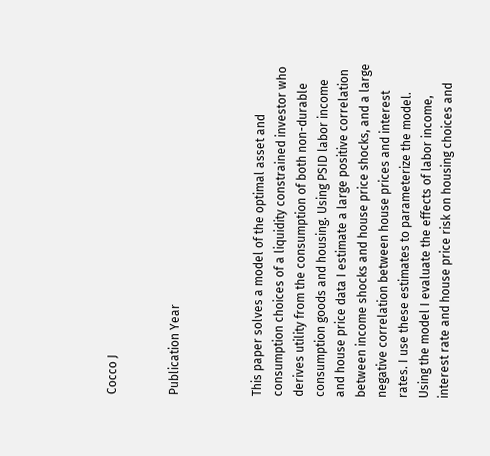Cocco J


Publication Year



This paper solves a model of the optimal asset and consumption choices of a liquidity constrained investor who derives utility from the consumption of both non-durable consumption goods and housing. Using PSID labor income and house price data I estimate a large positive correlation between income shocks and house price shocks, and a large negative correlation between house prices and interest rates. I use these estimates to parameterize the model. Using the model I evaluate the effects of labor income, interest rate and house price risk on housing choices and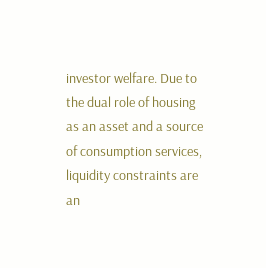investor welfare. Due to the dual role of housing as an asset and a source of consumption services, liquidity constraints are an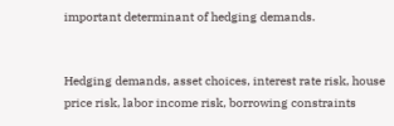important determinant of hedging demands.


Hedging demands, asset choices, interest rate risk, house price risk, labor income risk, borrowing constraints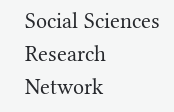Social Sciences Research Network